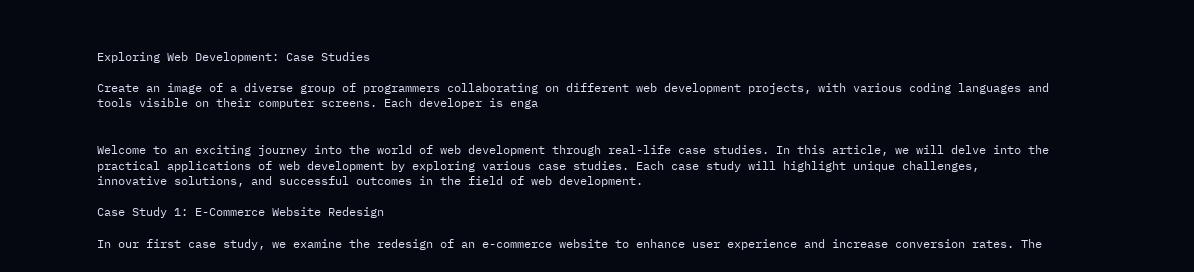Exploring Web Development: Case Studies

Create an image of a diverse group of programmers collaborating on different web development projects, with various coding languages and tools visible on their computer screens. Each developer is enga


Welcome to an exciting journey into the world of web development through real-life case studies. In this article, we will delve into the practical applications of web development by exploring various case studies. Each case study will highlight unique challenges, innovative solutions, and successful outcomes in the field of web development.

Case Study 1: E-Commerce Website Redesign

In our first case study, we examine the redesign of an e-commerce website to enhance user experience and increase conversion rates. The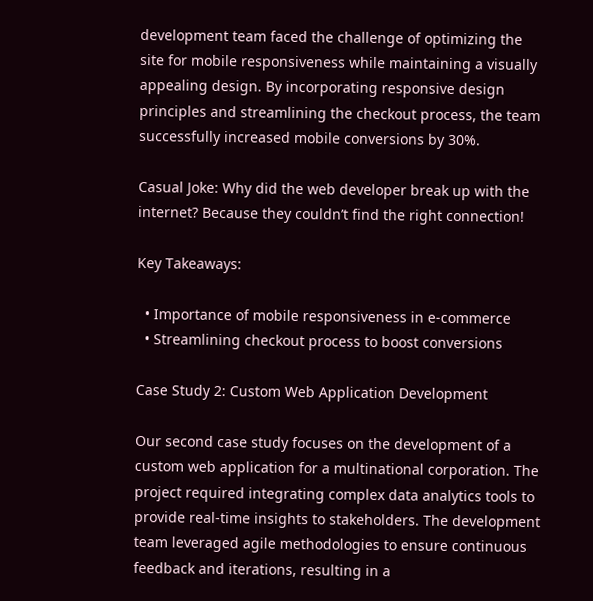development team faced the challenge of optimizing the site for mobile responsiveness while maintaining a visually appealing design. By incorporating responsive design principles and streamlining the checkout process, the team successfully increased mobile conversions by 30%.

Casual Joke: Why did the web developer break up with the internet? Because they couldn’t find the right connection!

Key Takeaways:

  • Importance of mobile responsiveness in e-commerce
  • Streamlining checkout process to boost conversions

Case Study 2: Custom Web Application Development

Our second case study focuses on the development of a custom web application for a multinational corporation. The project required integrating complex data analytics tools to provide real-time insights to stakeholders. The development team leveraged agile methodologies to ensure continuous feedback and iterations, resulting in a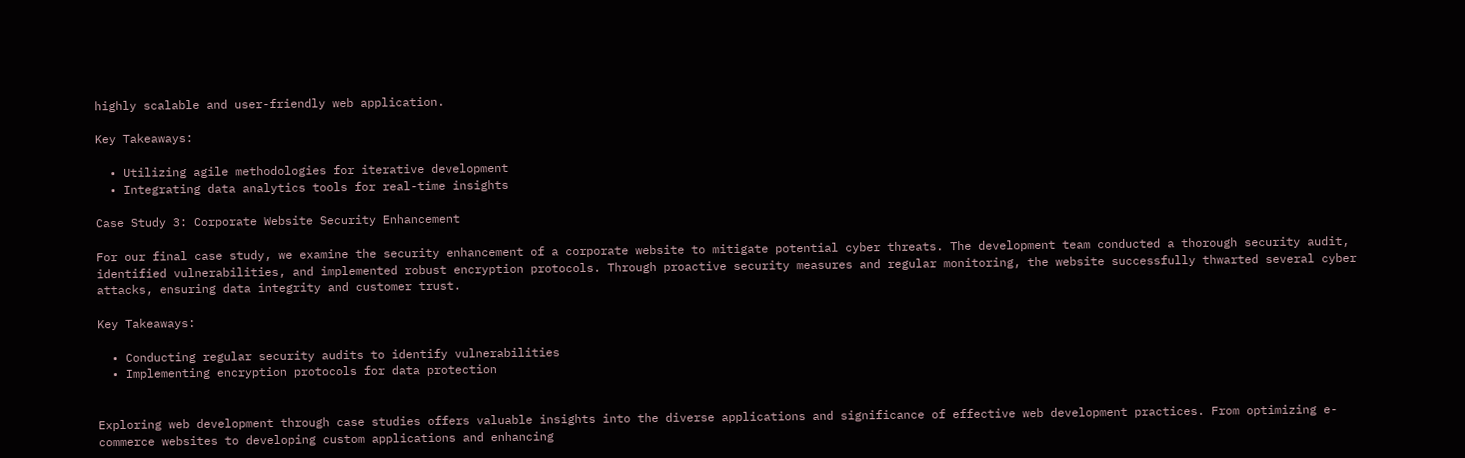highly scalable and user-friendly web application.

Key Takeaways:

  • Utilizing agile methodologies for iterative development
  • Integrating data analytics tools for real-time insights

Case Study 3: Corporate Website Security Enhancement

For our final case study, we examine the security enhancement of a corporate website to mitigate potential cyber threats. The development team conducted a thorough security audit, identified vulnerabilities, and implemented robust encryption protocols. Through proactive security measures and regular monitoring, the website successfully thwarted several cyber attacks, ensuring data integrity and customer trust.

Key Takeaways:

  • Conducting regular security audits to identify vulnerabilities
  • Implementing encryption protocols for data protection


Exploring web development through case studies offers valuable insights into the diverse applications and significance of effective web development practices. From optimizing e-commerce websites to developing custom applications and enhancing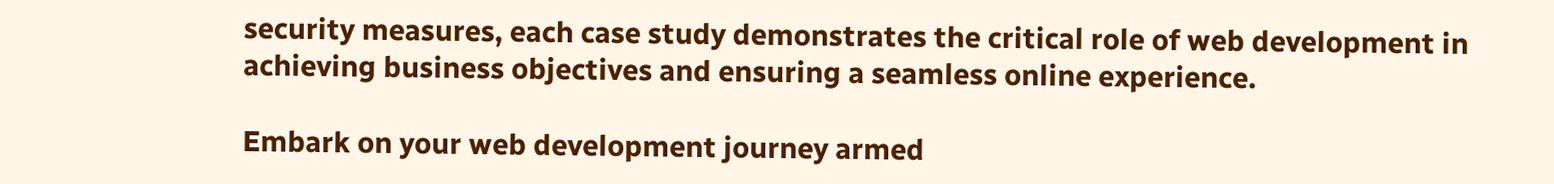security measures, each case study demonstrates the critical role of web development in achieving business objectives and ensuring a seamless online experience.

Embark on your web development journey armed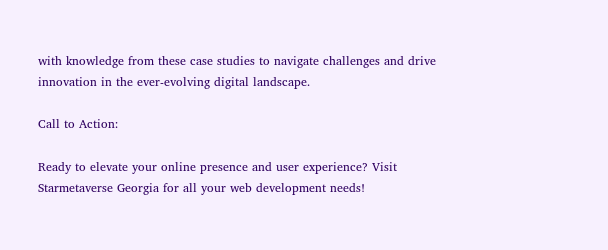with knowledge from these case studies to navigate challenges and drive innovation in the ever-evolving digital landscape.

Call to Action:

Ready to elevate your online presence and user experience? Visit Starmetaverse Georgia for all your web development needs!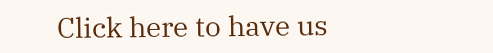Click here to have us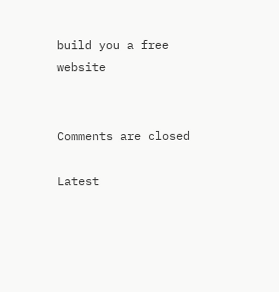build you a free website


Comments are closed

Latest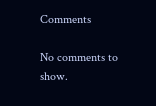Comments

No comments to show.